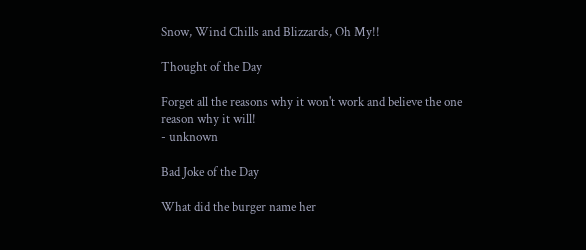Snow, Wind Chills and Blizzards, Oh My!!

Thought of the Day

Forget all the reasons why it won't work and believe the one reason why it will!
- unknown

Bad Joke of the Day

What did the burger name her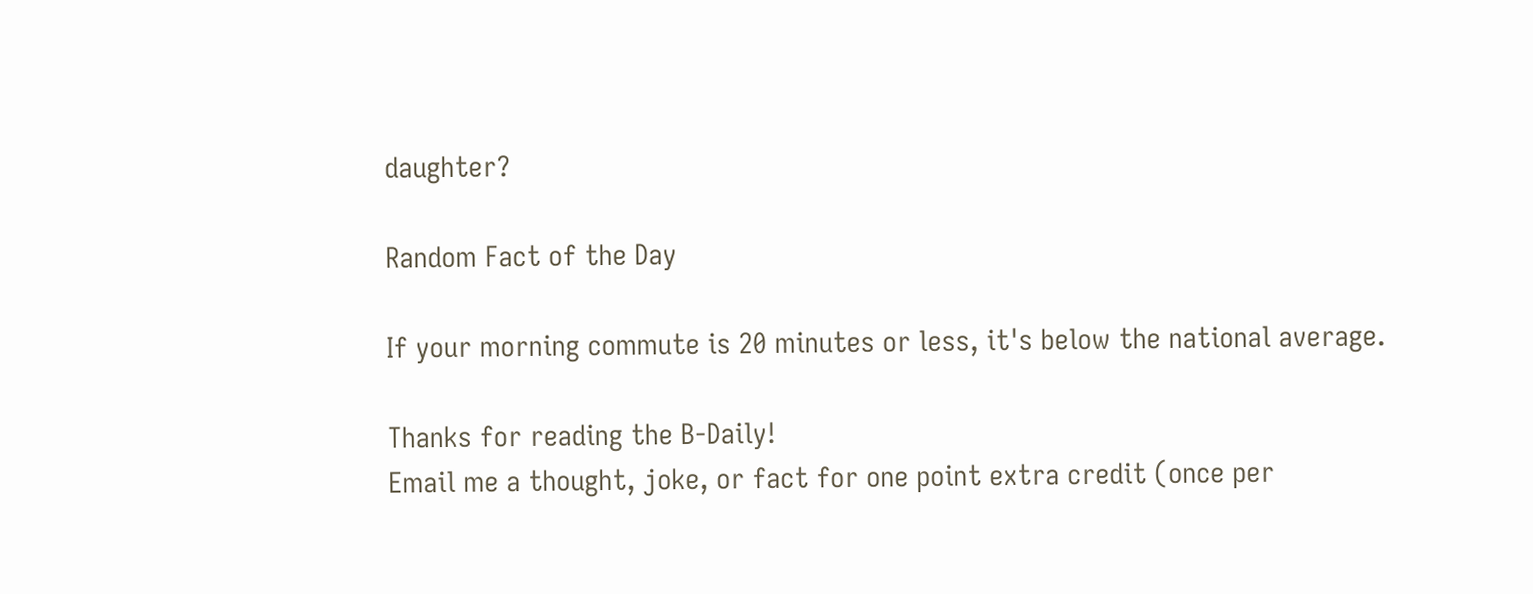daughter?

Random Fact of the Day

If your morning commute is 20 minutes or less, it's below the national average.

Thanks for reading the B-Daily!
Email me a thought, joke, or fact for one point extra credit (once per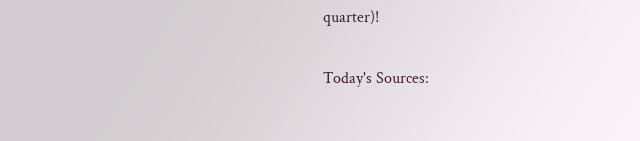quarter)!

Today's Sources: